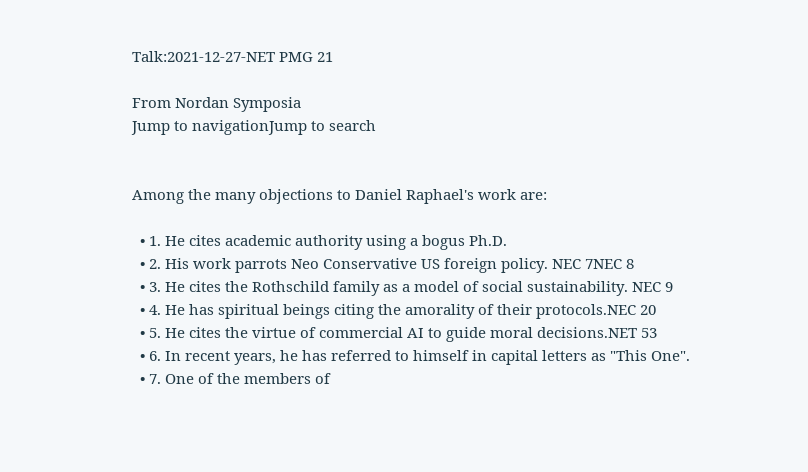Talk:2021-12-27-NET PMG 21

From Nordan Symposia
Jump to navigationJump to search


Among the many objections to Daniel Raphael's work are:

  • 1. He cites academic authority using a bogus Ph.D.
  • 2. His work parrots Neo Conservative US foreign policy. NEC 7NEC 8
  • 3. He cites the Rothschild family as a model of social sustainability. NEC 9
  • 4. He has spiritual beings citing the amorality of their protocols.NEC 20
  • 5. He cites the virtue of commercial AI to guide moral decisions.NET 53
  • 6. In recent years, he has referred to himself in capital letters as "This One".
  • 7. One of the members of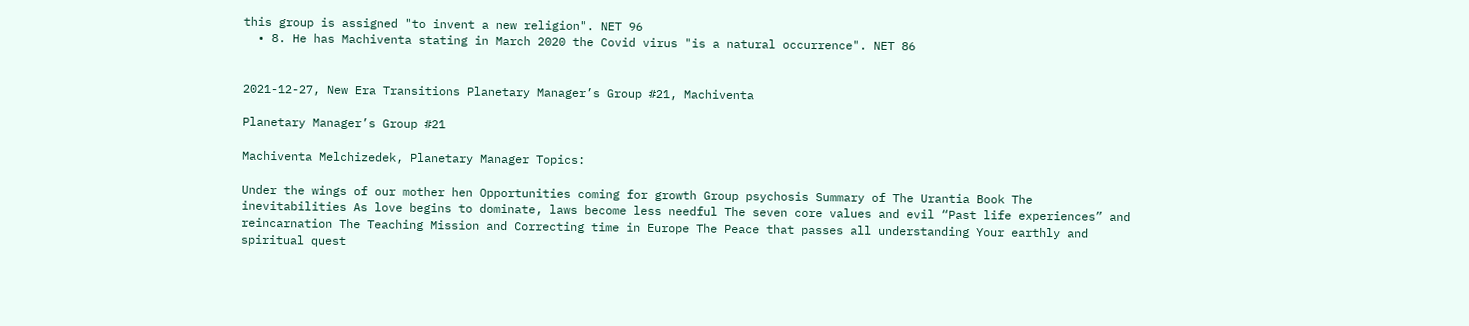this group is assigned "to invent a new religion". NET 96
  • 8. He has Machiventa stating in March 2020 the Covid virus "is a natural occurrence". NET 86


2021-12-27, New Era Transitions Planetary Manager’s Group #21, Machiventa

Planetary Manager’s Group #21

Machiventa Melchizedek, Planetary Manager Topics:

Under the wings of our mother hen Opportunities coming for growth Group psychosis Summary of The Urantia Book The inevitabilities As love begins to dominate, laws become less needful The seven core values and evil “Past life experiences” and reincarnation The Teaching Mission and Correcting time in Europe The Peace that passes all understanding Your earthly and spiritual quest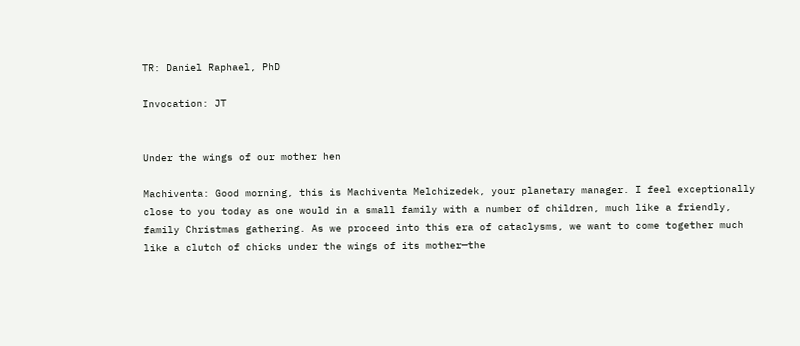TR: Daniel Raphael, PhD

Invocation: JT


Under the wings of our mother hen

Machiventa: Good morning, this is Machiventa Melchizedek, your planetary manager. I feel exceptionally close to you today as one would in a small family with a number of children, much like a friendly, family Christmas gathering. As we proceed into this era of cataclysms, we want to come together much like a clutch of chicks under the wings of its mother—the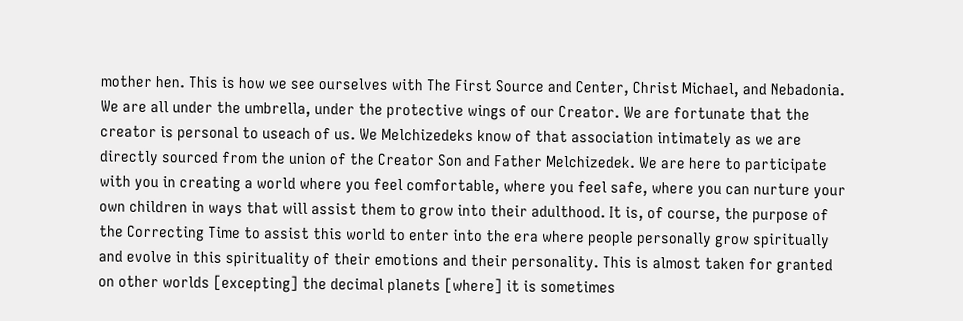mother hen. This is how we see ourselves with The First Source and Center, Christ Michael, and Nebadonia. We are all under the umbrella, under the protective wings of our Creator. We are fortunate that the creator is personal to useach of us. We Melchizedeks know of that association intimately as we are directly sourced from the union of the Creator Son and Father Melchizedek. We are here to participate with you in creating a world where you feel comfortable, where you feel safe, where you can nurture your own children in ways that will assist them to grow into their adulthood. It is, of course, the purpose of the Correcting Time to assist this world to enter into the era where people personally grow spiritually and evolve in this spirituality of their emotions and their personality. This is almost taken for granted on other worlds [excepting] the decimal planets [where] it is sometimes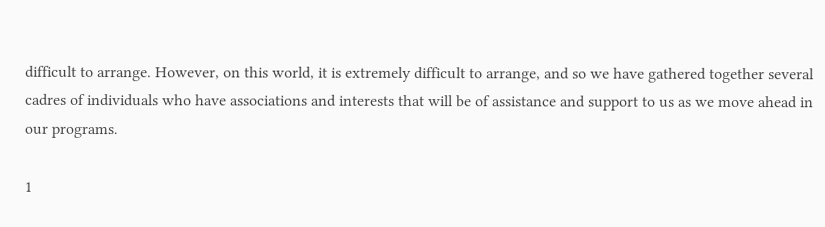difficult to arrange. However, on this world, it is extremely difficult to arrange, and so we have gathered together several cadres of individuals who have associations and interests that will be of assistance and support to us as we move ahead in our programs.

1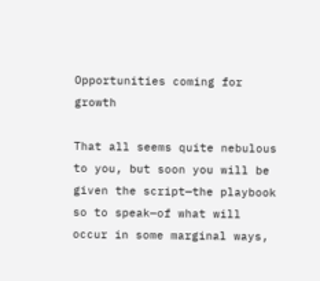Opportunities coming for growth

That all seems quite nebulous to you, but soon you will be given the script—the playbook so to speak—of what will occur in some marginal ways,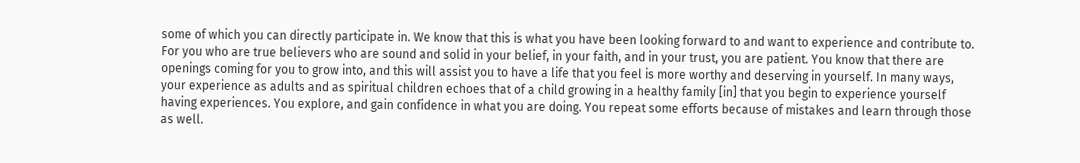some of which you can directly participate in. We know that this is what you have been looking forward to and want to experience and contribute to. For you who are true believers who are sound and solid in your belief, in your faith, and in your trust, you are patient. You know that there are openings coming for you to grow into, and this will assist you to have a life that you feel is more worthy and deserving in yourself. In many ways, your experience as adults and as spiritual children echoes that of a child growing in a healthy family [in] that you begin to experience yourself having experiences. You explore, and gain confidence in what you are doing. You repeat some efforts because of mistakes and learn through those as well.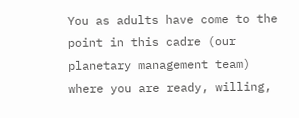You as adults have come to the point in this cadre (our planetary management team) where you are ready, willing,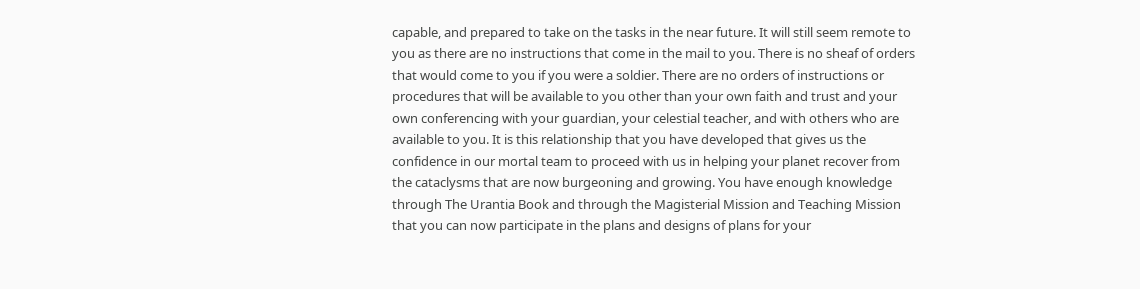capable, and prepared to take on the tasks in the near future. It will still seem remote to you as there are no instructions that come in the mail to you. There is no sheaf of orders that would come to you if you were a soldier. There are no orders of instructions or procedures that will be available to you other than your own faith and trust and your own conferencing with your guardian, your celestial teacher, and with others who are available to you. It is this relationship that you have developed that gives us the confidence in our mortal team to proceed with us in helping your planet recover from the cataclysms that are now burgeoning and growing. You have enough knowledge through The Urantia Book and through the Magisterial Mission and Teaching Mission that you can now participate in the plans and designs of plans for your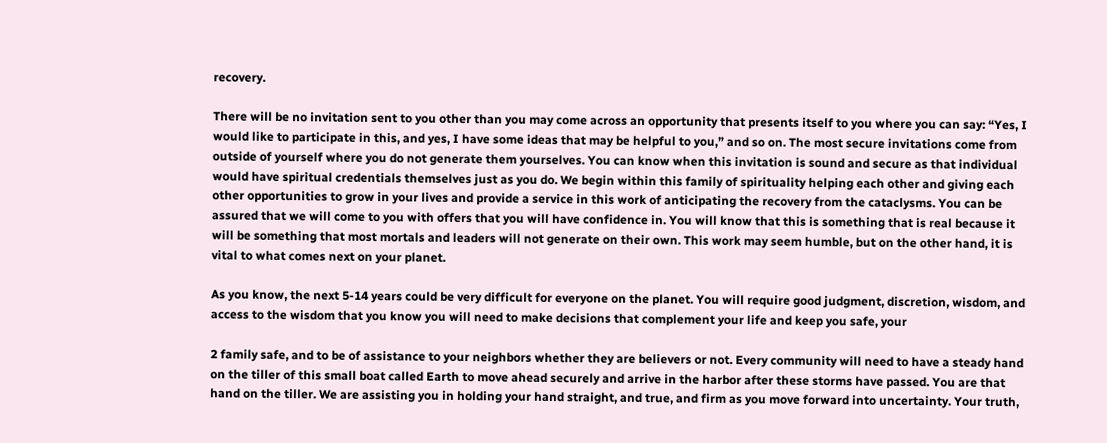recovery.

There will be no invitation sent to you other than you may come across an opportunity that presents itself to you where you can say: “Yes, I would like to participate in this, and yes, I have some ideas that may be helpful to you,” and so on. The most secure invitations come from outside of yourself where you do not generate them yourselves. You can know when this invitation is sound and secure as that individual would have spiritual credentials themselves just as you do. We begin within this family of spirituality helping each other and giving each other opportunities to grow in your lives and provide a service in this work of anticipating the recovery from the cataclysms. You can be assured that we will come to you with offers that you will have confidence in. You will know that this is something that is real because it will be something that most mortals and leaders will not generate on their own. This work may seem humble, but on the other hand, it is vital to what comes next on your planet.

As you know, the next 5-14 years could be very difficult for everyone on the planet. You will require good judgment, discretion, wisdom, and access to the wisdom that you know you will need to make decisions that complement your life and keep you safe, your

2 family safe, and to be of assistance to your neighbors whether they are believers or not. Every community will need to have a steady hand on the tiller of this small boat called Earth to move ahead securely and arrive in the harbor after these storms have passed. You are that hand on the tiller. We are assisting you in holding your hand straight, and true, and firm as you move forward into uncertainty. Your truth,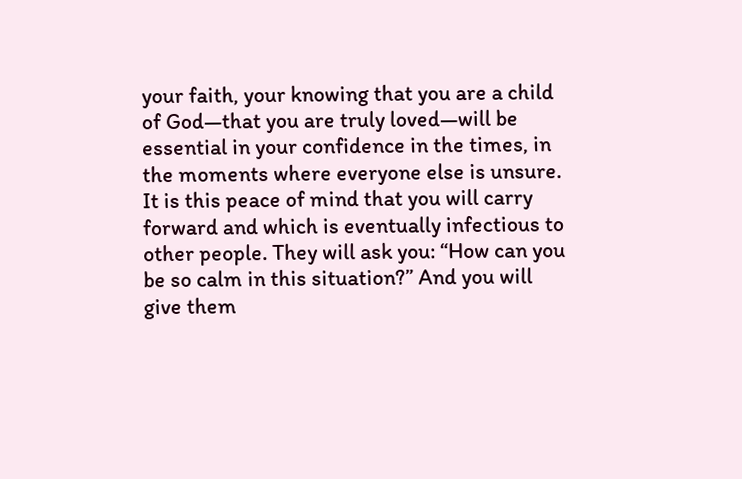your faith, your knowing that you are a child of God—that you are truly loved—will be essential in your confidence in the times, in the moments where everyone else is unsure. It is this peace of mind that you will carry forward and which is eventually infectious to other people. They will ask you: “How can you be so calm in this situation?” And you will give them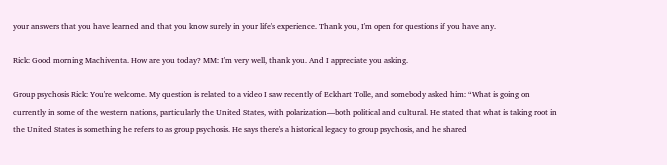your answers that you have learned and that you know surely in your life's experience. Thank you, I'm open for questions if you have any.

Rick: Good morning Machiventa. How are you today? MM: I'm very well, thank you. And I appreciate you asking.

Group psychosis Rick: You're welcome. My question is related to a video I saw recently of Eckhart Tolle, and somebody asked him: “What is going on currently in some of the western nations, particularly the United States, with polarization—both political and cultural. He stated that what is taking root in the United States is something he refers to as group psychosis. He says there's a historical legacy to group psychosis, and he shared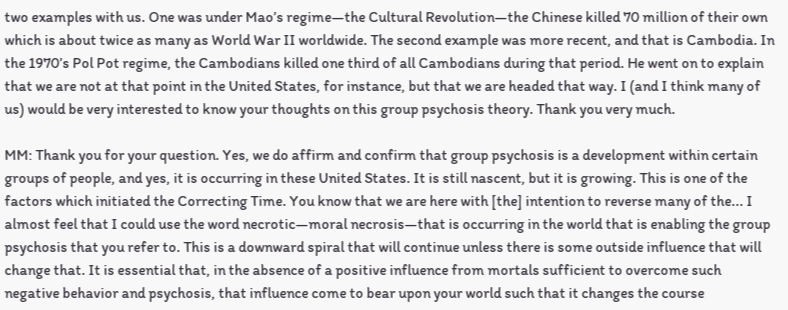two examples with us. One was under Mao’s regime—the Cultural Revolution—the Chinese killed 70 million of their own which is about twice as many as World War II worldwide. The second example was more recent, and that is Cambodia. In the 1970’s Pol Pot regime, the Cambodians killed one third of all Cambodians during that period. He went on to explain that we are not at that point in the United States, for instance, but that we are headed that way. I (and I think many of us) would be very interested to know your thoughts on this group psychosis theory. Thank you very much.

MM: Thank you for your question. Yes, we do affirm and confirm that group psychosis is a development within certain groups of people, and yes, it is occurring in these United States. It is still nascent, but it is growing. This is one of the factors which initiated the Correcting Time. You know that we are here with [the] intention to reverse many of the... I almost feel that I could use the word necrotic—moral necrosis—that is occurring in the world that is enabling the group psychosis that you refer to. This is a downward spiral that will continue unless there is some outside influence that will change that. It is essential that, in the absence of a positive influence from mortals sufficient to overcome such negative behavior and psychosis, that influence come to bear upon your world such that it changes the course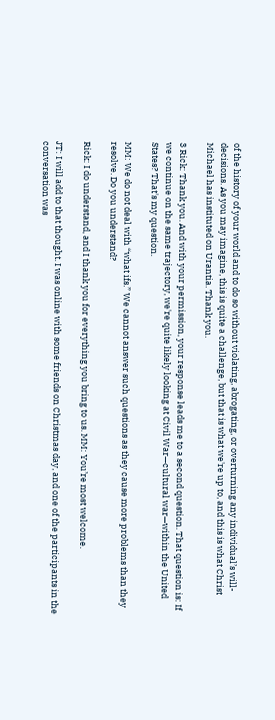of the history of your world and to do so without violating, abrogating, or overturning any individual’s will-decisions. As you may imagine, this is quite a challenge, but that is what we're up to, and this is what Christ Michael has instituted on Urantia. Thank you.

3 Rick: Thank you. And with your permission, your response leads me to a second question. That question is: If we continue on the same trajectory, we're quite likely looking at Civil War—cultural war—within the United States? That's my question.

MM: We do not deal with “what ifs.” We cannot answer such questions as they cause more problems than they resolve. Do you understand?

Rick: I do understand, and I thank you for everything you bring to us. MM: You’re most welcome.

JT: I will add to that thought. I was online with some friends on Christmas day, and one of the participants in the conversation was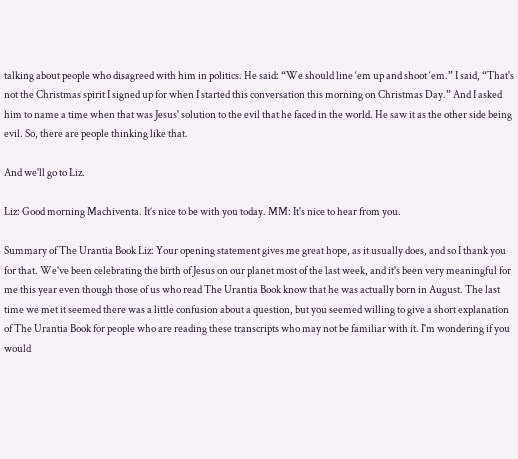talking about people who disagreed with him in politics. He said: “We should line ‘em up and shoot ‘em.” I said, “That's not the Christmas spirit I signed up for when I started this conversation this morning on Christmas Day.” And I asked him to name a time when that was Jesus' solution to the evil that he faced in the world. He saw it as the other side being evil. So, there are people thinking like that.

And we'll go to Liz.

Liz: Good morning Machiventa. It’s nice to be with you today. MM: It's nice to hear from you.

Summary of The Urantia Book Liz: Your opening statement gives me great hope, as it usually does, and so I thank you for that. We've been celebrating the birth of Jesus on our planet most of the last week, and it's been very meaningful for me this year even though those of us who read The Urantia Book know that he was actually born in August. The last time we met it seemed there was a little confusion about a question, but you seemed willing to give a short explanation of The Urantia Book for people who are reading these transcripts who may not be familiar with it. I'm wondering if you would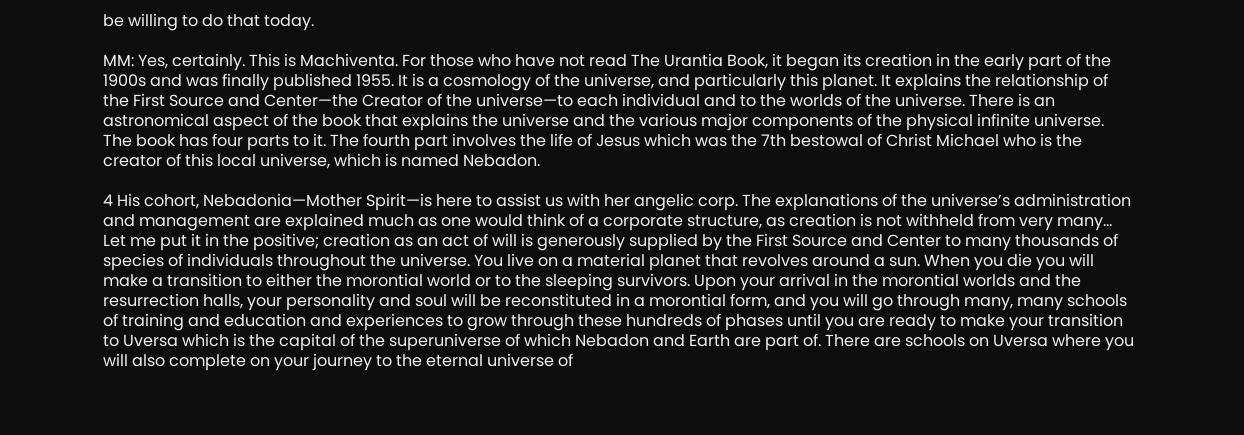be willing to do that today.

MM: Yes, certainly. This is Machiventa. For those who have not read The Urantia Book, it began its creation in the early part of the 1900s and was finally published 1955. It is a cosmology of the universe, and particularly this planet. It explains the relationship of the First Source and Center—the Creator of the universe—to each individual and to the worlds of the universe. There is an astronomical aspect of the book that explains the universe and the various major components of the physical infinite universe. The book has four parts to it. The fourth part involves the life of Jesus which was the 7th bestowal of Christ Michael who is the creator of this local universe, which is named Nebadon.

4 His cohort, Nebadonia—Mother Spirit—is here to assist us with her angelic corp. The explanations of the universe’s administration and management are explained much as one would think of a corporate structure, as creation is not withheld from very many... Let me put it in the positive; creation as an act of will is generously supplied by the First Source and Center to many thousands of species of individuals throughout the universe. You live on a material planet that revolves around a sun. When you die you will make a transition to either the morontial world or to the sleeping survivors. Upon your arrival in the morontial worlds and the resurrection halls, your personality and soul will be reconstituted in a morontial form, and you will go through many, many schools of training and education and experiences to grow through these hundreds of phases until you are ready to make your transition to Uversa which is the capital of the superuniverse of which Nebadon and Earth are part of. There are schools on Uversa where you will also complete on your journey to the eternal universe of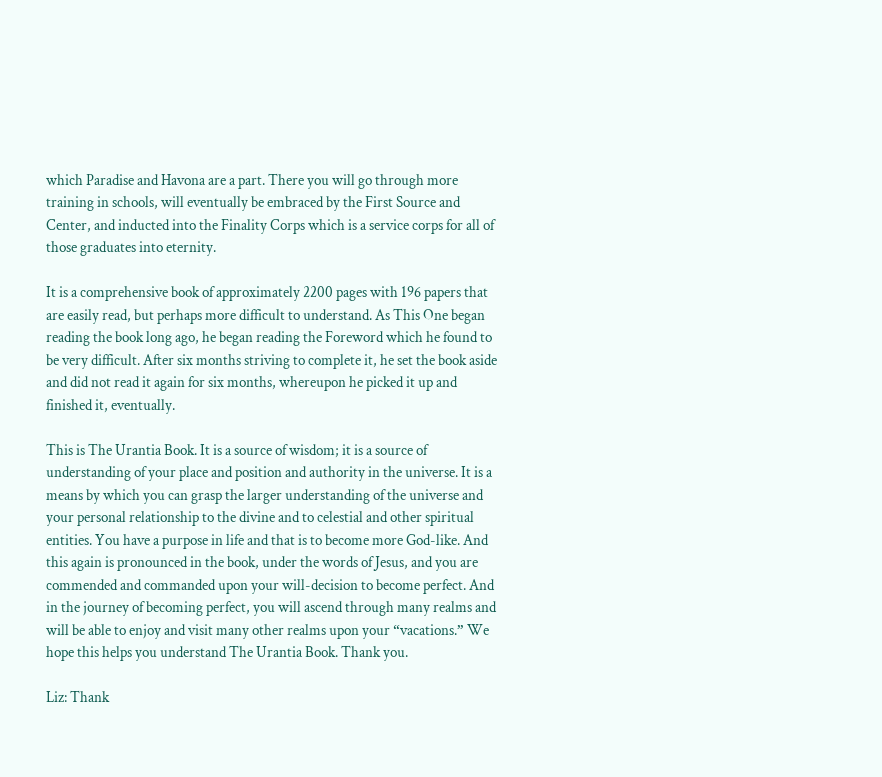which Paradise and Havona are a part. There you will go through more training in schools, will eventually be embraced by the First Source and Center, and inducted into the Finality Corps which is a service corps for all of those graduates into eternity.

It is a comprehensive book of approximately 2200 pages with 196 papers that are easily read, but perhaps more difficult to understand. As This One began reading the book long ago, he began reading the Foreword which he found to be very difficult. After six months striving to complete it, he set the book aside and did not read it again for six months, whereupon he picked it up and finished it, eventually.

This is The Urantia Book. It is a source of wisdom; it is a source of understanding of your place and position and authority in the universe. It is a means by which you can grasp the larger understanding of the universe and your personal relationship to the divine and to celestial and other spiritual entities. You have a purpose in life and that is to become more God-like. And this again is pronounced in the book, under the words of Jesus, and you are commended and commanded upon your will-decision to become perfect. And in the journey of becoming perfect, you will ascend through many realms and will be able to enjoy and visit many other realms upon your “vacations.” We hope this helps you understand The Urantia Book. Thank you.

Liz: Thank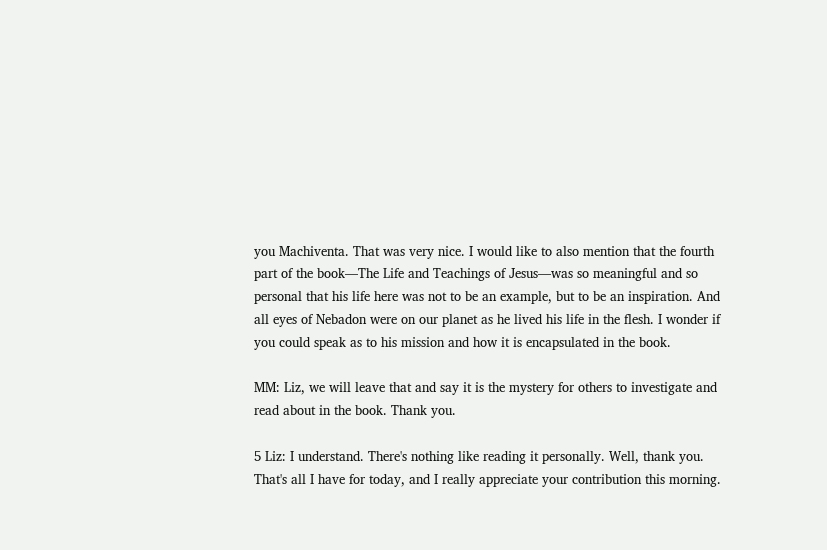you Machiventa. That was very nice. I would like to also mention that the fourth part of the book—The Life and Teachings of Jesus—was so meaningful and so personal that his life here was not to be an example, but to be an inspiration. And all eyes of Nebadon were on our planet as he lived his life in the flesh. I wonder if you could speak as to his mission and how it is encapsulated in the book.

MM: Liz, we will leave that and say it is the mystery for others to investigate and read about in the book. Thank you.

5 Liz: I understand. There's nothing like reading it personally. Well, thank you. That's all I have for today, and I really appreciate your contribution this morning.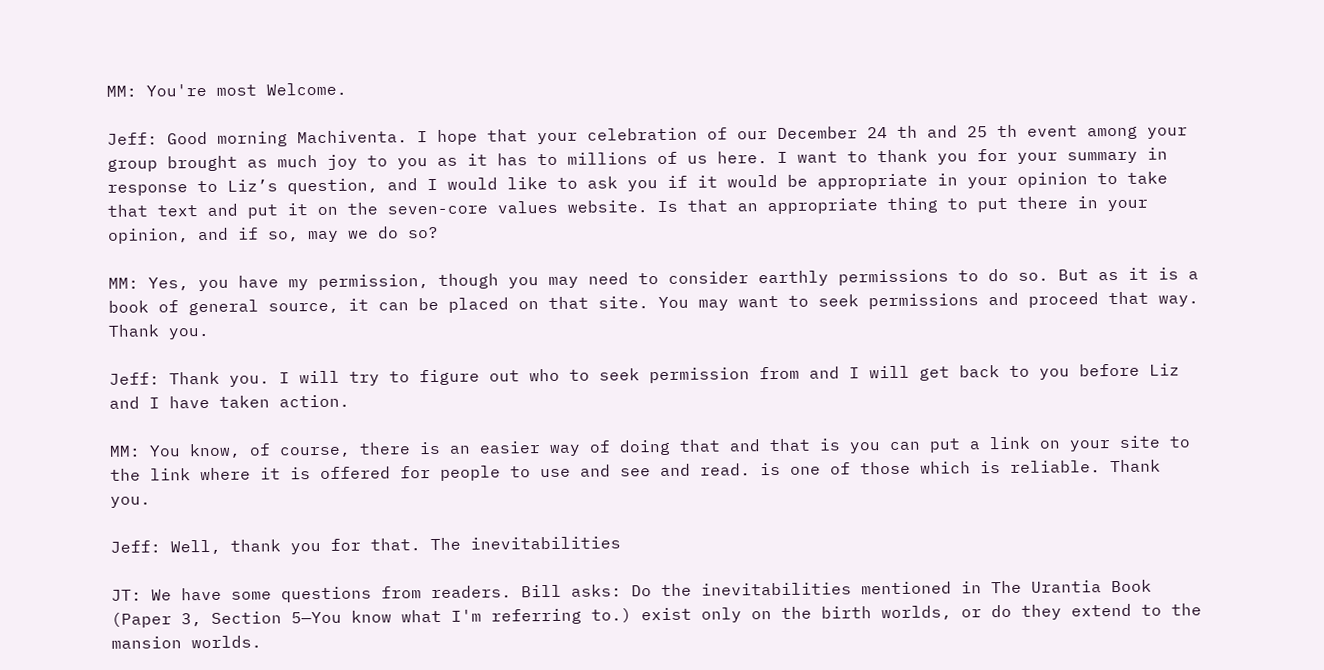MM: You're most Welcome.

Jeff: Good morning Machiventa. I hope that your celebration of our December 24 th and 25 th event among your group brought as much joy to you as it has to millions of us here. I want to thank you for your summary in response to Liz’s question, and I would like to ask you if it would be appropriate in your opinion to take that text and put it on the seven-core values website. Is that an appropriate thing to put there in your opinion, and if so, may we do so?

MM: Yes, you have my permission, though you may need to consider earthly permissions to do so. But as it is a book of general source, it can be placed on that site. You may want to seek permissions and proceed that way. Thank you.

Jeff: Thank you. I will try to figure out who to seek permission from and I will get back to you before Liz and I have taken action.

MM: You know, of course, there is an easier way of doing that and that is you can put a link on your site to the link where it is offered for people to use and see and read. is one of those which is reliable. Thank you.

Jeff: Well, thank you for that. The inevitabilities

JT: We have some questions from readers. Bill asks: Do the inevitabilities mentioned in The Urantia Book (Paper 3, Section 5—You know what I'm referring to.) exist only on the birth worlds, or do they extend to the mansion worlds.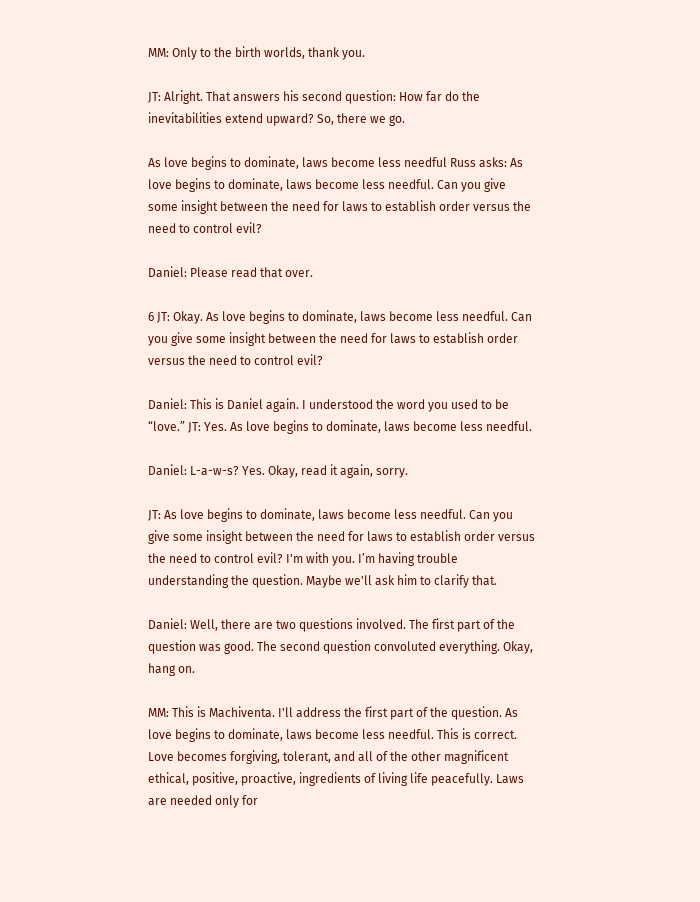MM: Only to the birth worlds, thank you.

JT: Alright. That answers his second question: How far do the inevitabilities extend upward? So, there we go.

As love begins to dominate, laws become less needful Russ asks: As love begins to dominate, laws become less needful. Can you give some insight between the need for laws to establish order versus the need to control evil?

Daniel: Please read that over.

6 JT: Okay. As love begins to dominate, laws become less needful. Can you give some insight between the need for laws to establish order versus the need to control evil?

Daniel: This is Daniel again. I understood the word you used to be “love.” JT: Yes. As love begins to dominate, laws become less needful.

Daniel: L-a-w-s? Yes. Okay, read it again, sorry.

JT: As love begins to dominate, laws become less needful. Can you give some insight between the need for laws to establish order versus the need to control evil? I'm with you. I’m having trouble understanding the question. Maybe we'll ask him to clarify that.

Daniel: Well, there are two questions involved. The first part of the question was good. The second question convoluted everything. Okay, hang on.

MM: This is Machiventa. I'll address the first part of the question. As love begins to dominate, laws become less needful. This is correct. Love becomes forgiving, tolerant, and all of the other magnificent ethical, positive, proactive, ingredients of living life peacefully. Laws are needed only for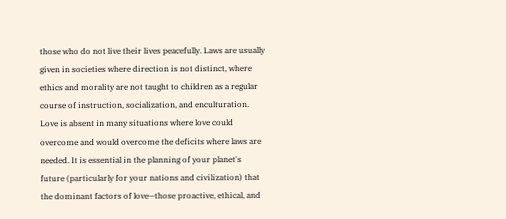those who do not live their lives peacefully. Laws are usually given in societies where direction is not distinct, where ethics and morality are not taught to children as a regular course of instruction, socialization, and enculturation. Love is absent in many situations where love could overcome and would overcome the deficits where laws are needed. It is essential in the planning of your planet's future (particularly for your nations and civilization) that the dominant factors of love—those proactive, ethical, and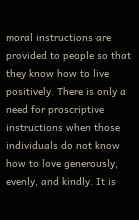moral instructions are provided to people so that they know how to live positively. There is only a need for proscriptive instructions when those individuals do not know how to love generously, evenly, and kindly. It is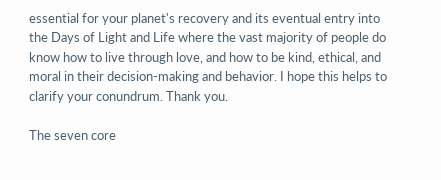essential for your planet's recovery and its eventual entry into the Days of Light and Life where the vast majority of people do know how to live through love, and how to be kind, ethical, and moral in their decision-making and behavior. I hope this helps to clarify your conundrum. Thank you.

The seven core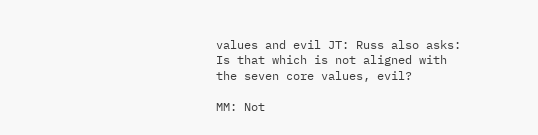values and evil JT: Russ also asks: Is that which is not aligned with the seven core values, evil?

MM: Not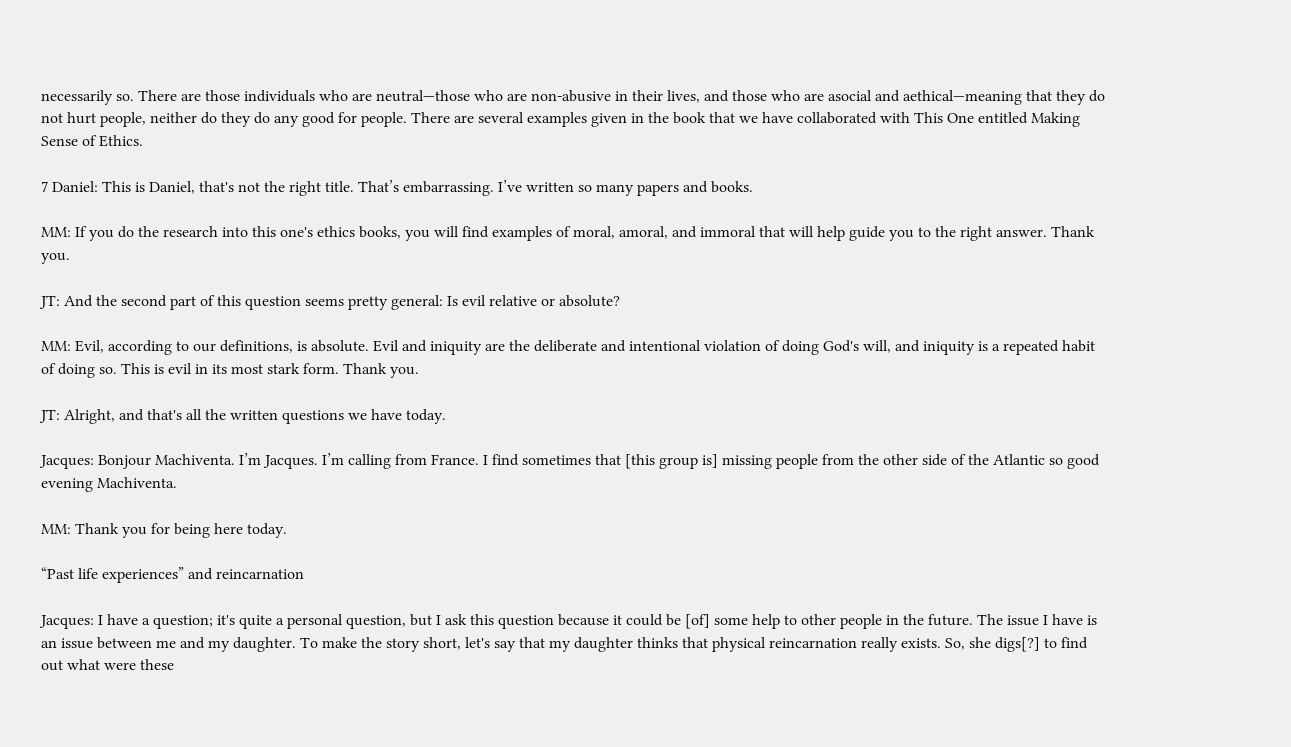necessarily so. There are those individuals who are neutral—those who are non-abusive in their lives, and those who are asocial and aethical—meaning that they do not hurt people, neither do they do any good for people. There are several examples given in the book that we have collaborated with This One entitled Making Sense of Ethics.

7 Daniel: This is Daniel, that's not the right title. That’s embarrassing. I’ve written so many papers and books.

MM: If you do the research into this one's ethics books, you will find examples of moral, amoral, and immoral that will help guide you to the right answer. Thank you.

JT: And the second part of this question seems pretty general: Is evil relative or absolute?

MM: Evil, according to our definitions, is absolute. Evil and iniquity are the deliberate and intentional violation of doing God's will, and iniquity is a repeated habit of doing so. This is evil in its most stark form. Thank you.

JT: Alright, and that's all the written questions we have today.

Jacques: Bonjour Machiventa. I’m Jacques. I’m calling from France. I find sometimes that [this group is] missing people from the other side of the Atlantic so good evening Machiventa.

MM: Thank you for being here today.

“Past life experiences” and reincarnation

Jacques: I have a question; it's quite a personal question, but I ask this question because it could be [of] some help to other people in the future. The issue I have is an issue between me and my daughter. To make the story short, let's say that my daughter thinks that physical reincarnation really exists. So, she digs[?] to find out what were these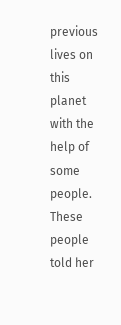previous lives on this planet with the help of some people. These people told her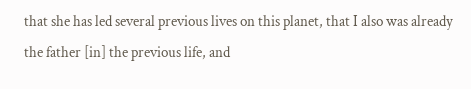that she has led several previous lives on this planet, that I also was already the father [in] the previous life, and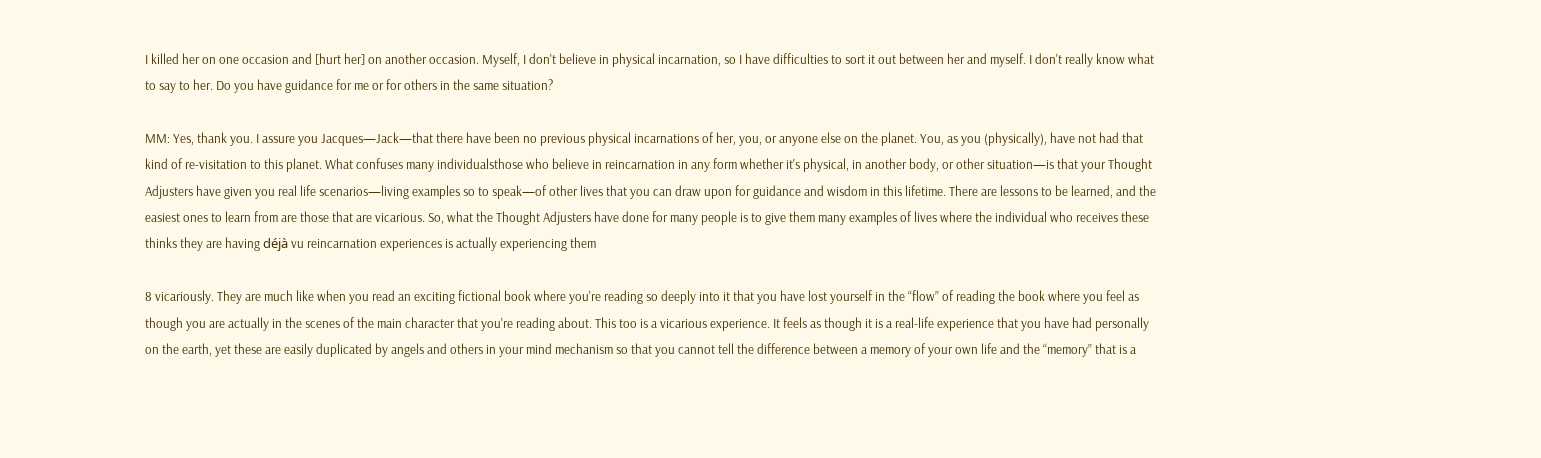I killed her on one occasion and [hurt her] on another occasion. Myself, I don't believe in physical incarnation, so I have difficulties to sort it out between her and myself. I don't really know what to say to her. Do you have guidance for me or for others in the same situation?

MM: Yes, thank you. I assure you Jacques—Jack—that there have been no previous physical incarnations of her, you, or anyone else on the planet. You, as you (physically), have not had that kind of re-visitation to this planet. What confuses many individualsthose who believe in reincarnation in any form whether it's physical, in another body, or other situation—is that your Thought Adjusters have given you real life scenarios—living examples so to speak—of other lives that you can draw upon for guidance and wisdom in this lifetime. There are lessons to be learned, and the easiest ones to learn from are those that are vicarious. So, what the Thought Adjusters have done for many people is to give them many examples of lives where the individual who receives these thinks they are having déjà vu reincarnation experiences is actually experiencing them

8 vicariously. They are much like when you read an exciting fictional book where you're reading so deeply into it that you have lost yourself in the “flow” of reading the book where you feel as though you are actually in the scenes of the main character that you're reading about. This too is a vicarious experience. It feels as though it is a real-life experience that you have had personally on the earth, yet these are easily duplicated by angels and others in your mind mechanism so that you cannot tell the difference between a memory of your own life and the “memory” that is a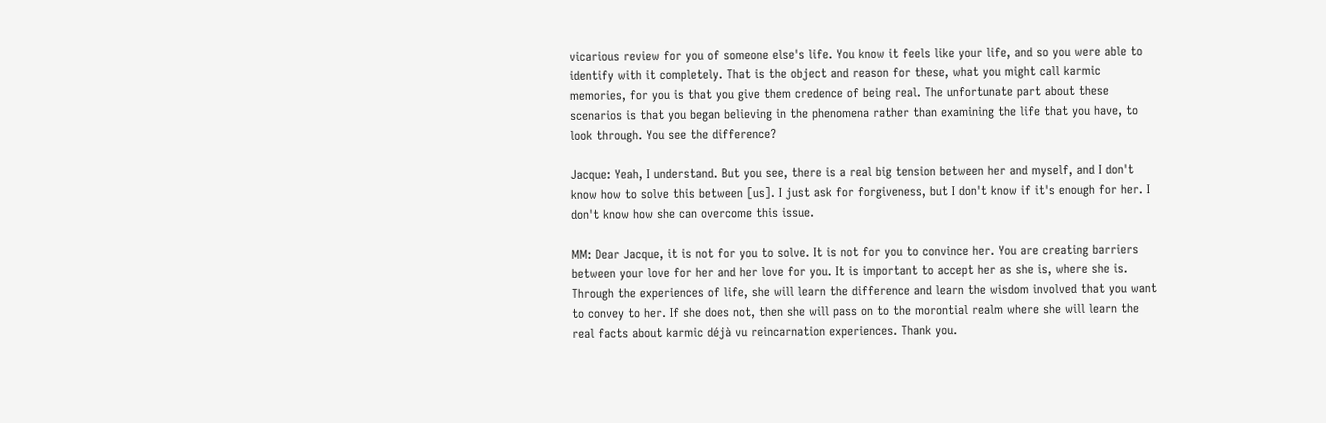vicarious review for you of someone else's life. You know it feels like your life, and so you were able to identify with it completely. That is the object and reason for these, what you might call karmic memories, for you is that you give them credence of being real. The unfortunate part about these scenarios is that you began believing in the phenomena rather than examining the life that you have, to look through. You see the difference?

Jacque: Yeah, I understand. But you see, there is a real big tension between her and myself, and I don't know how to solve this between [us]. I just ask for forgiveness, but I don't know if it's enough for her. I don't know how she can overcome this issue.

MM: Dear Jacque, it is not for you to solve. It is not for you to convince her. You are creating barriers between your love for her and her love for you. It is important to accept her as she is, where she is. Through the experiences of life, she will learn the difference and learn the wisdom involved that you want to convey to her. If she does not, then she will pass on to the morontial realm where she will learn the real facts about karmic déjà vu reincarnation experiences. Thank you.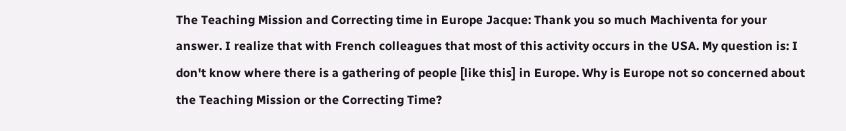The Teaching Mission and Correcting time in Europe Jacque: Thank you so much Machiventa for your answer. I realize that with French colleagues that most of this activity occurs in the USA. My question is: I don't know where there is a gathering of people [like this] in Europe. Why is Europe not so concerned about the Teaching Mission or the Correcting Time?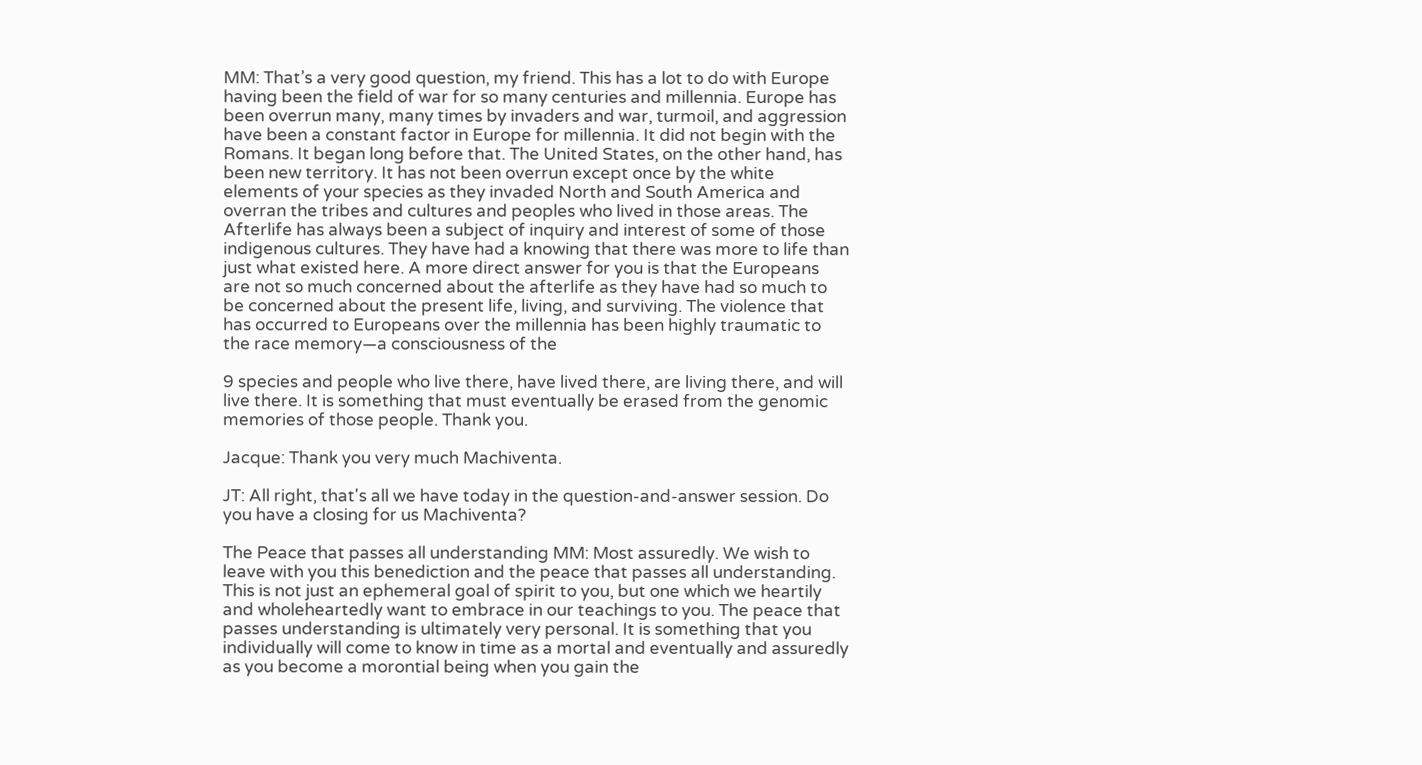MM: That’s a very good question, my friend. This has a lot to do with Europe having been the field of war for so many centuries and millennia. Europe has been overrun many, many times by invaders and war, turmoil, and aggression have been a constant factor in Europe for millennia. It did not begin with the Romans. It began long before that. The United States, on the other hand, has been new territory. It has not been overrun except once by the white elements of your species as they invaded North and South America and overran the tribes and cultures and peoples who lived in those areas. The Afterlife has always been a subject of inquiry and interest of some of those indigenous cultures. They have had a knowing that there was more to life than just what existed here. A more direct answer for you is that the Europeans are not so much concerned about the afterlife as they have had so much to be concerned about the present life, living, and surviving. The violence that has occurred to Europeans over the millennia has been highly traumatic to the race memory—a consciousness of the

9 species and people who live there, have lived there, are living there, and will live there. It is something that must eventually be erased from the genomic memories of those people. Thank you.

Jacque: Thank you very much Machiventa.

JT: All right, that's all we have today in the question-and-answer session. Do you have a closing for us Machiventa?

The Peace that passes all understanding MM: Most assuredly. We wish to leave with you this benediction and the peace that passes all understanding. This is not just an ephemeral goal of spirit to you, but one which we heartily and wholeheartedly want to embrace in our teachings to you. The peace that passes understanding is ultimately very personal. It is something that you individually will come to know in time as a mortal and eventually and assuredly as you become a morontial being when you gain the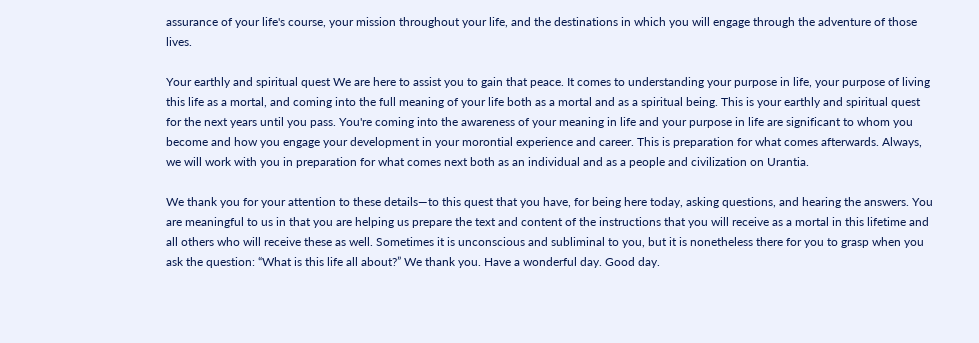assurance of your life's course, your mission throughout your life, and the destinations in which you will engage through the adventure of those lives.

Your earthly and spiritual quest We are here to assist you to gain that peace. It comes to understanding your purpose in life, your purpose of living this life as a mortal, and coming into the full meaning of your life both as a mortal and as a spiritual being. This is your earthly and spiritual quest for the next years until you pass. You're coming into the awareness of your meaning in life and your purpose in life are significant to whom you become and how you engage your development in your morontial experience and career. This is preparation for what comes afterwards. Always, we will work with you in preparation for what comes next both as an individual and as a people and civilization on Urantia.

We thank you for your attention to these details—to this quest that you have, for being here today, asking questions, and hearing the answers. You are meaningful to us in that you are helping us prepare the text and content of the instructions that you will receive as a mortal in this lifetime and all others who will receive these as well. Sometimes it is unconscious and subliminal to you, but it is nonetheless there for you to grasp when you ask the question: “What is this life all about?” We thank you. Have a wonderful day. Good day.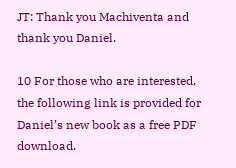JT: Thank you Machiventa and thank you Daniel.

10 For those who are interested, the following link is provided for Daniel’s new book as a free PDF download.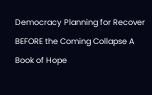Democracy Planning for Recover BEFORE the Coming Collapse A Book of Hope